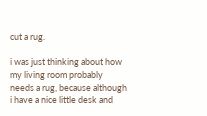cut a rug.

i was just thinking about how my living room probably needs a rug, because although i have a nice little desk and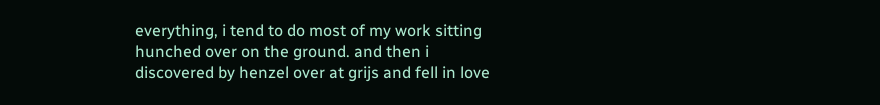everything, i tend to do most of my work sitting hunched over on the ground. and then i discovered by henzel over at grijs and fell in love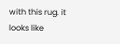with this rug. it looks like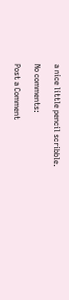a nice little pencil scribble.

No comments:

Post a Comment